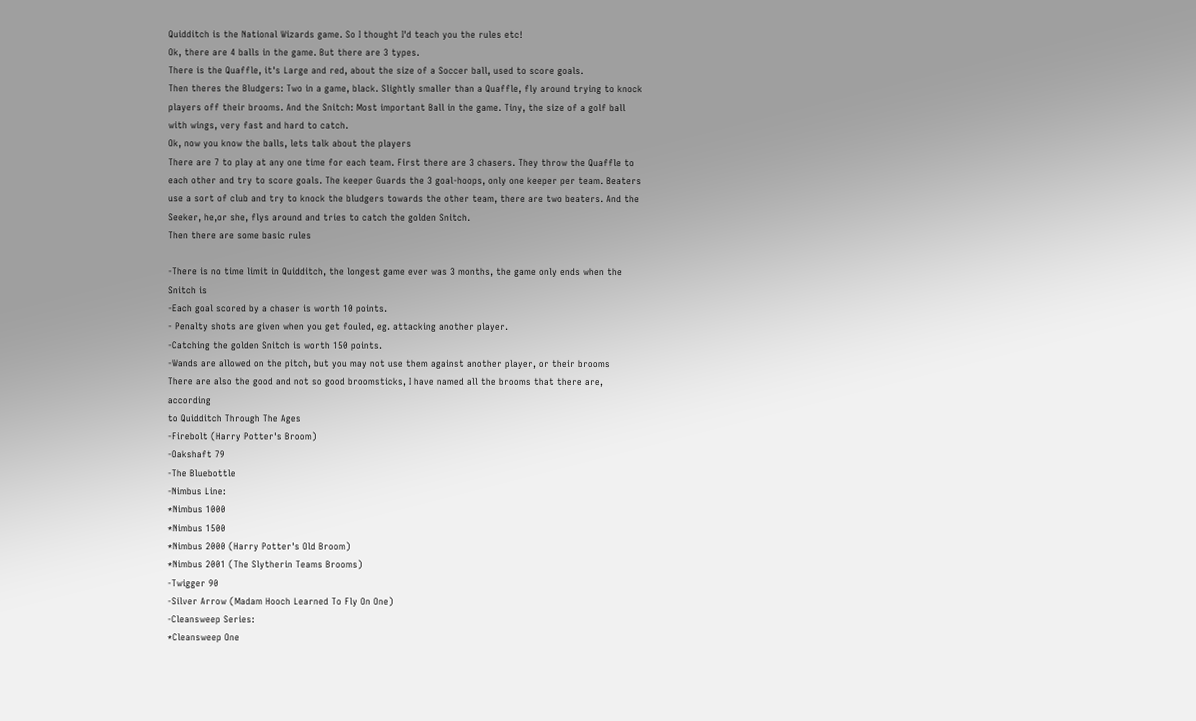Quidditch is the National Wizards game. So I thought I'd teach you the rules etc!
Ok, there are 4 balls in the game. But there are 3 types.
There is the Quaffle, it's Large and red, about the size of a Soccer ball, used to score goals.
Then theres the Bludgers: Two in a game, black. Slightly smaller than a Quaffle, fly around trying to knock players off their brooms. And the Snitch: Most important Ball in the game. Tiny, the size of a golf ball with wings, very fast and hard to catch.
Ok, now you know the balls, lets talk about the players
There are 7 to play at any one time for each team. First there are 3 chasers. They throw the Quaffle to each other and try to score goals. The keeper Guards the 3 goal-hoops, only one keeper per team. Beaters use a sort of club and try to knock the bludgers towards the other team, there are two beaters. And the Seeker, he,or she, flys around and tries to catch the golden Snitch.
Then there are some basic rules

-There is no time limit in Quidditch, the longest game ever was 3 months, the game only ends when the Snitch is
-Each goal scored by a chaser is worth 10 points.
- Penalty shots are given when you get fouled, eg. attacking another player.
-Catching the golden Snitch is worth 150 points.
-Wands are allowed on the pitch, but you may not use them against another player, or their brooms
There are also the good and not so good broomsticks, I have named all the brooms that there are, according
to Quidditch Through The Ages
-Firebolt (Harry Potter's Broom)
-Oakshaft 79
-The Bluebottle
-Nimbus Line:
*Nimbus 1000
*Nimbus 1500
*Nimbus 2000 (Harry Potter's Old Broom)
*Nimbus 2001 (The Slytherin Teams Brooms)
-Twigger 90
-Silver Arrow (Madam Hooch Learned To Fly On One)
-Cleansweep Series:
*Cleansweep One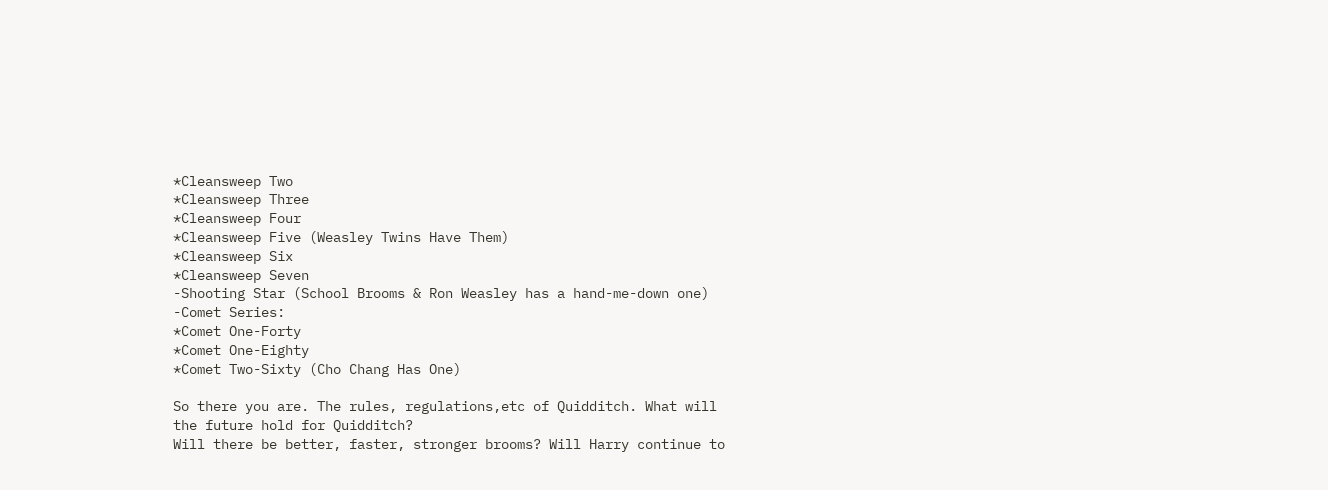*Cleansweep Two
*Cleansweep Three
*Cleansweep Four
*Cleansweep Five (Weasley Twins Have Them)
*Cleansweep Six
*Cleansweep Seven
-Shooting Star (School Brooms & Ron Weasley has a hand-me-down one)
-Comet Series:
*Comet One-Forty
*Comet One-Eighty
*Comet Two-Sixty (Cho Chang Has One)

So there you are. The rules, regulations,etc of Quidditch. What will the future hold for Quidditch?
Will there be better, faster, stronger brooms? Will Harry continue to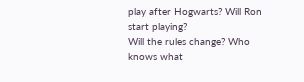play after Hogwarts? Will Ron start playing?
Will the rules change? Who knows what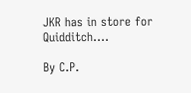JKR has in store for Quidditch....

By C.P.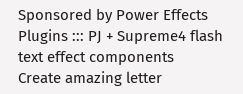Sponsored by Power Effects Plugins ::: PJ + Supreme4 flash text effect components
Create amazing letter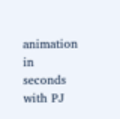animation in seconds with PJ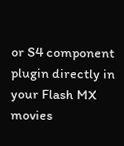or S4 component plugin directly in your Flash MX movies